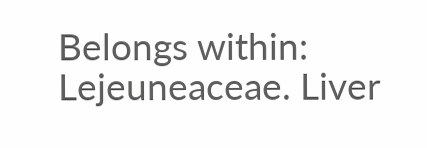Belongs within: Lejeuneaceae. Liver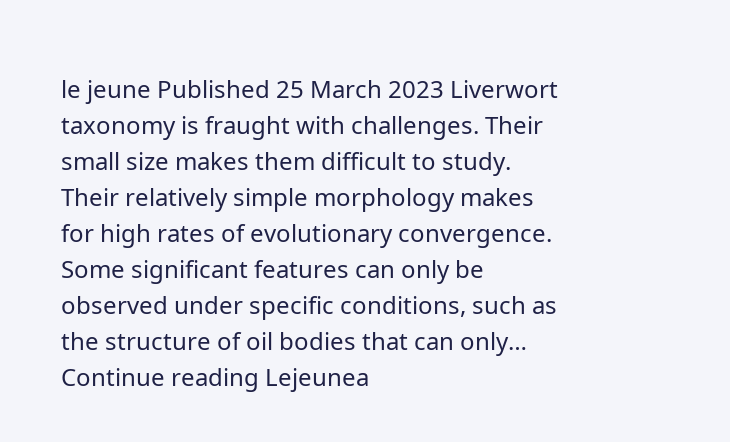le jeune Published 25 March 2023 Liverwort taxonomy is fraught with challenges. Their small size makes them difficult to study. Their relatively simple morphology makes for high rates of evolutionary convergence. Some significant features can only be observed under specific conditions, such as the structure of oil bodies that can only… Continue reading Lejeunea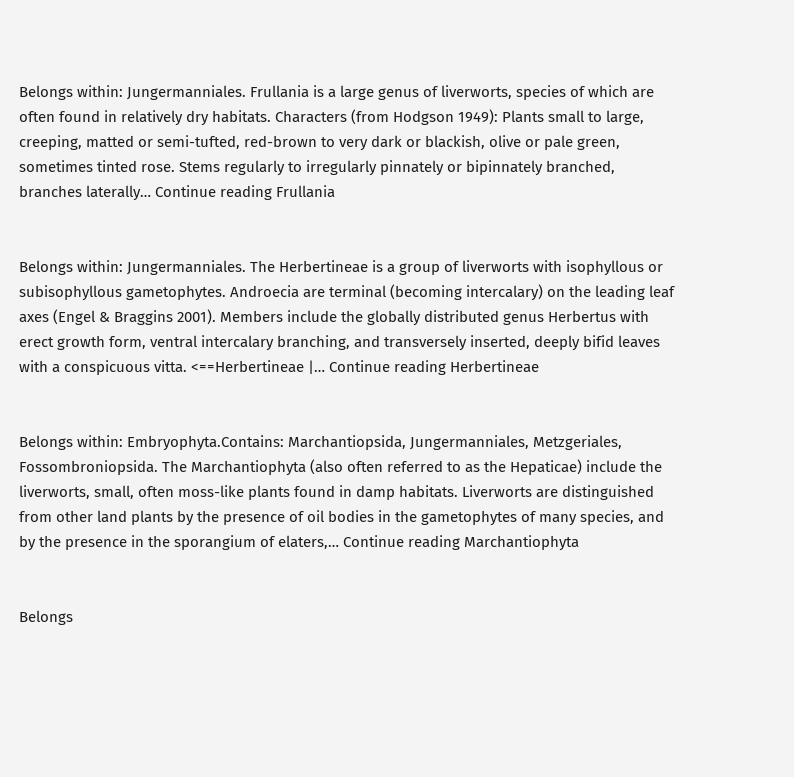Belongs within: Jungermanniales. Frullania is a large genus of liverworts, species of which are often found in relatively dry habitats. Characters (from Hodgson 1949): Plants small to large, creeping, matted or semi-tufted, red-brown to very dark or blackish, olive or pale green, sometimes tinted rose. Stems regularly to irregularly pinnately or bipinnately branched, branches laterally… Continue reading Frullania


Belongs within: Jungermanniales. The Herbertineae is a group of liverworts with isophyllous or subisophyllous gametophytes. Androecia are terminal (becoming intercalary) on the leading leaf axes (Engel & Braggins 2001). Members include the globally distributed genus Herbertus with erect growth form, ventral intercalary branching, and transversely inserted, deeply bifid leaves with a conspicuous vitta. <==Herbertineae |… Continue reading Herbertineae


Belongs within: Embryophyta.Contains: Marchantiopsida, Jungermanniales, Metzgeriales, Fossombroniopsida. The Marchantiophyta (also often referred to as the Hepaticae) include the liverworts, small, often moss-like plants found in damp habitats. Liverworts are distinguished from other land plants by the presence of oil bodies in the gametophytes of many species, and by the presence in the sporangium of elaters,… Continue reading Marchantiophyta


Belongs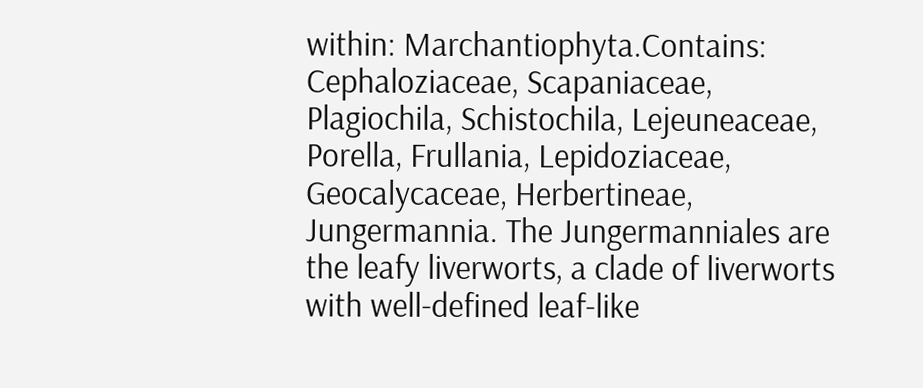within: Marchantiophyta.Contains: Cephaloziaceae, Scapaniaceae, Plagiochila, Schistochila, Lejeuneaceae, Porella, Frullania, Lepidoziaceae, Geocalycaceae, Herbertineae, Jungermannia. The Jungermanniales are the leafy liverworts, a clade of liverworts with well-defined leaf-like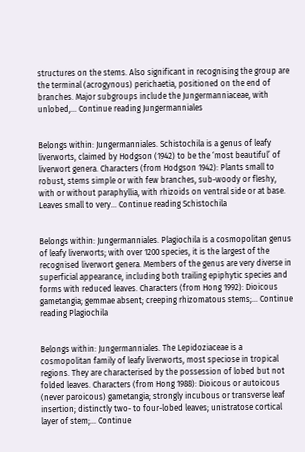structures on the stems. Also significant in recognising the group are the terminal (acrogynous) perichaetia, positioned on the end of branches. Major subgroups include the Jungermanniaceae, with unlobed,… Continue reading Jungermanniales


Belongs within: Jungermanniales. Schistochila is a genus of leafy liverworts, claimed by Hodgson (1942) to be the ‘most beautiful’ of liverwort genera. Characters (from Hodgson 1942): Plants small to robust, stems simple or with few branches, sub-woody or fleshy, with or without paraphyllia, with rhizoids on ventral side or at base. Leaves small to very… Continue reading Schistochila


Belongs within: Jungermanniales. Plagiochila is a cosmopolitan genus of leafy liverworts; with over 1200 species, it is the largest of the recognised liverwort genera. Members of the genus are very diverse in superficial appearance, including both trailing epiphytic species and forms with reduced leaves. Characters (from Hong 1992): Dioicous gametangia; gemmae absent; creeping rhizomatous stems;… Continue reading Plagiochila


Belongs within: Jungermanniales. The Lepidoziaceae is a cosmopolitan family of leafy liverworts, most speciose in tropical regions. They are characterised by the possession of lobed but not folded leaves. Characters (from Hong 1988): Dioicous or autoicous (never paroicous) gametangia; strongly incubous or transverse leaf insertion; distinctly two- to four-lobed leaves; unistratose cortical layer of stem;… Continue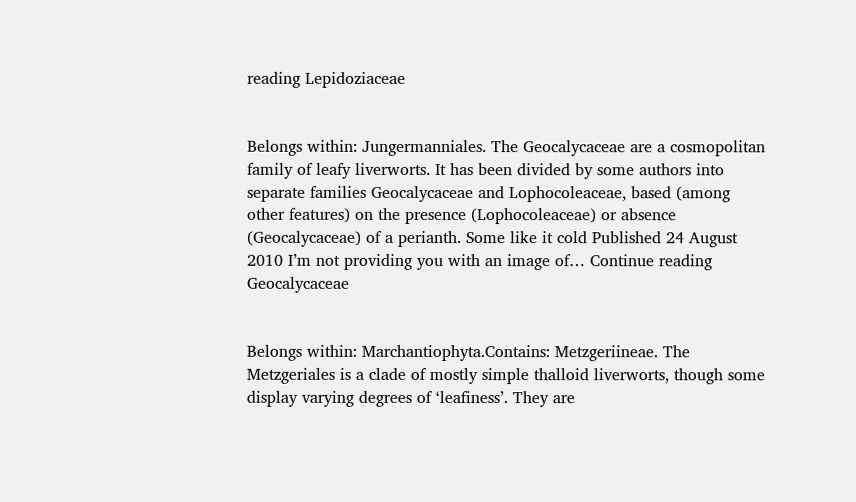reading Lepidoziaceae


Belongs within: Jungermanniales. The Geocalycaceae are a cosmopolitan family of leafy liverworts. It has been divided by some authors into separate families Geocalycaceae and Lophocoleaceae, based (among other features) on the presence (Lophocoleaceae) or absence (Geocalycaceae) of a perianth. Some like it cold Published 24 August 2010 I’m not providing you with an image of… Continue reading Geocalycaceae


Belongs within: Marchantiophyta.Contains: Metzgeriineae. The Metzgeriales is a clade of mostly simple thalloid liverworts, though some display varying degrees of ‘leafiness’. They are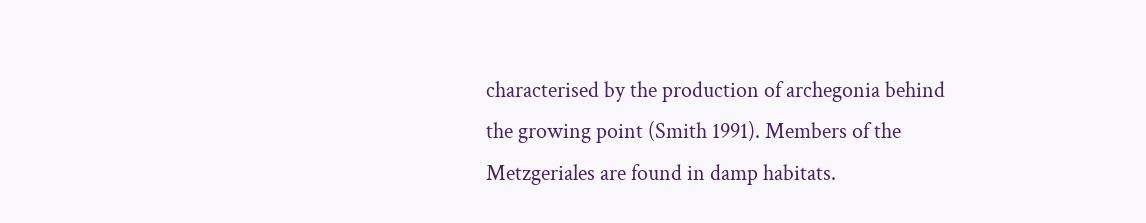characterised by the production of archegonia behind the growing point (Smith 1991). Members of the Metzgeriales are found in damp habitats.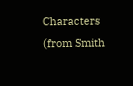Characters (from Smith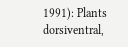1991): Plants dorsiventral,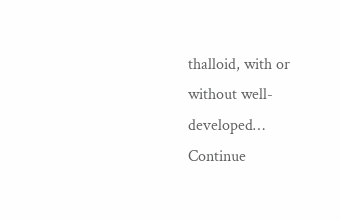thalloid, with or without well-developed… Continue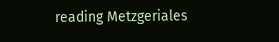reading Metzgeriales